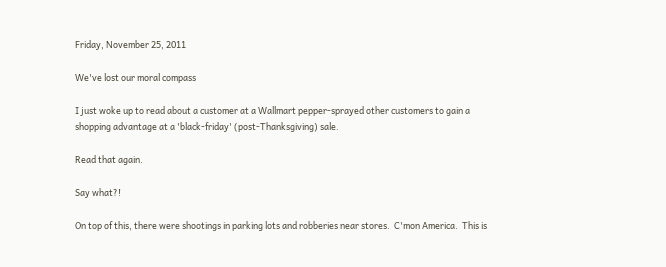Friday, November 25, 2011

We've lost our moral compass

I just woke up to read about a customer at a Wallmart pepper-sprayed other customers to gain a shopping advantage at a 'black-friday' (post-Thanksgiving) sale.

Read that again.

Say what?!

On top of this, there were shootings in parking lots and robberies near stores.  C'mon America.  This is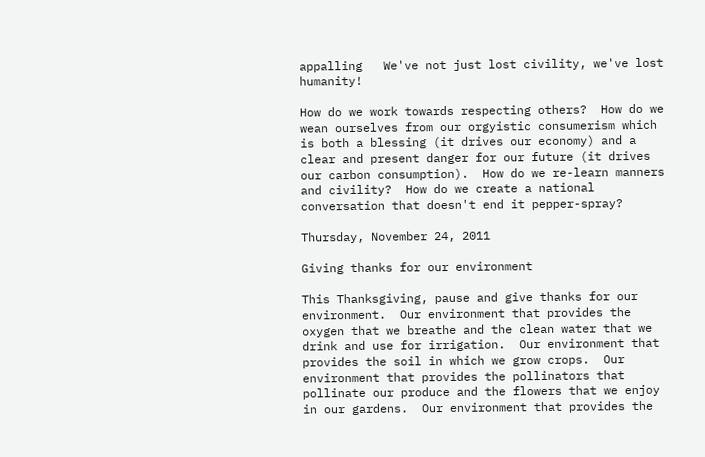appalling   We've not just lost civility, we've lost humanity!

How do we work towards respecting others?  How do we wean ourselves from our orgyistic consumerism which is both a blessing (it drives our economy) and a clear and present danger for our future (it drives our carbon consumption).  How do we re-learn manners and civility?  How do we create a national conversation that doesn't end it pepper-spray?

Thursday, November 24, 2011

Giving thanks for our environment

This Thanksgiving, pause and give thanks for our environment.  Our environment that provides the oxygen that we breathe and the clean water that we drink and use for irrigation.  Our environment that provides the soil in which we grow crops.  Our environment that provides the pollinators that pollinate our produce and the flowers that we enjoy in our gardens.  Our environment that provides the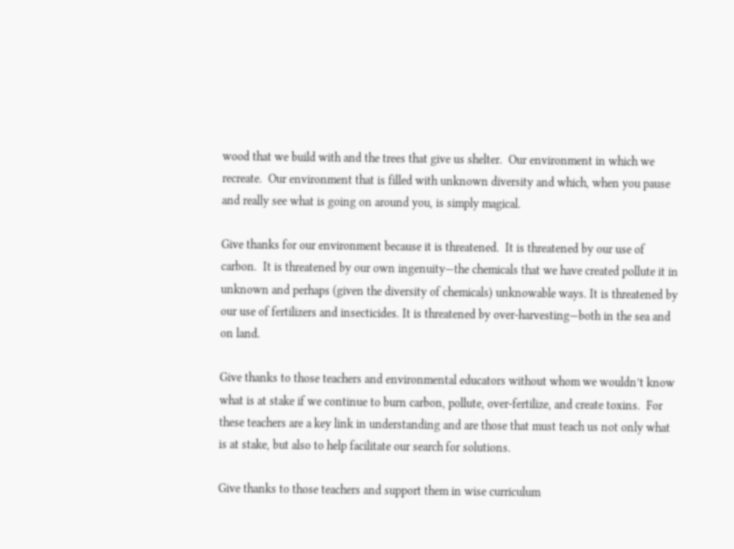wood that we build with and the trees that give us shelter.  Our environment in which we recreate.  Our environment that is filled with unknown diversity and which, when you pause and really see what is going on around you, is simply magical.

Give thanks for our environment because it is threatened.  It is threatened by our use of carbon.  It is threatened by our own ingenuity—the chemicals that we have created pollute it in unknown and perhaps (given the diversity of chemicals) unknowable ways. It is threatened by our use of fertilizers and insecticides. It is threatened by over-harvesting—both in the sea and on land.

Give thanks to those teachers and environmental educators without whom we wouldn’t know what is at stake if we continue to burn carbon, pollute, over-fertilize, and create toxins.  For these teachers are a key link in understanding and are those that must teach us not only what is at stake, but also to help facilitate our search for solutions.

Give thanks to those teachers and support them in wise curriculum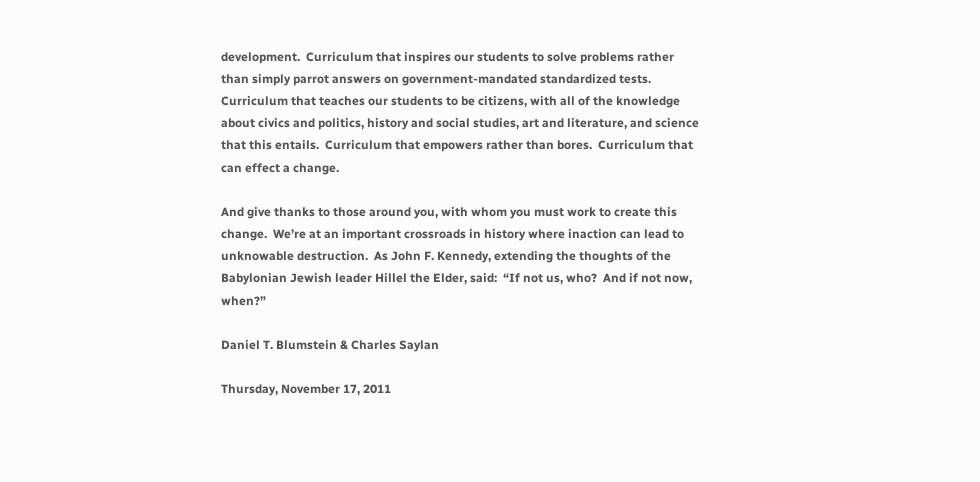development.  Curriculum that inspires our students to solve problems rather than simply parrot answers on government-mandated standardized tests.  Curriculum that teaches our students to be citizens, with all of the knowledge about civics and politics, history and social studies, art and literature, and science that this entails.  Curriculum that empowers rather than bores.  Curriculum that can effect a change.

And give thanks to those around you, with whom you must work to create this change.  We’re at an important crossroads in history where inaction can lead to unknowable destruction.  As John F. Kennedy, extending the thoughts of the Babylonian Jewish leader Hillel the Elder, said:  “If not us, who?  And if not now, when?”

Daniel T. Blumstein & Charles Saylan

Thursday, November 17, 2011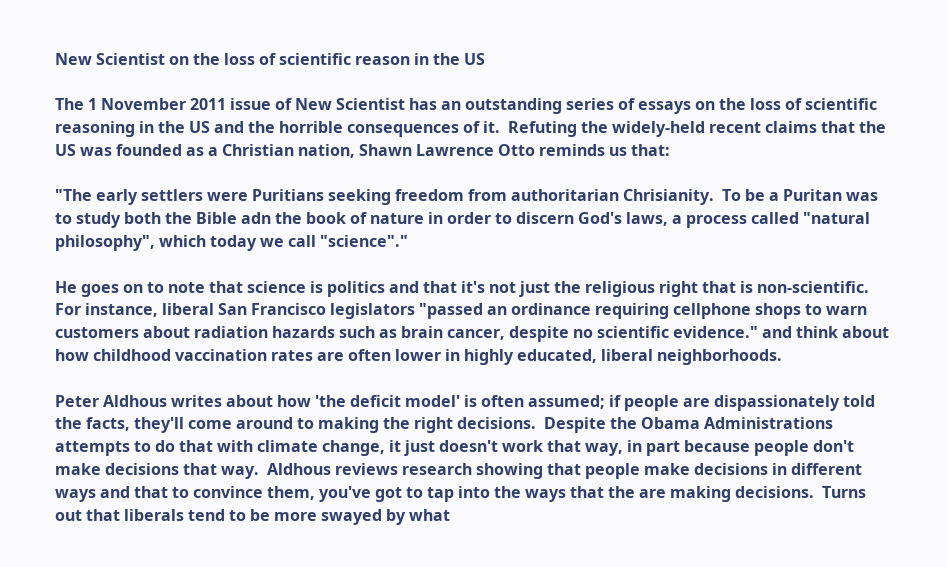New Scientist on the loss of scientific reason in the US

The 1 November 2011 issue of New Scientist has an outstanding series of essays on the loss of scientific reasoning in the US and the horrible consequences of it.  Refuting the widely-held recent claims that the US was founded as a Christian nation, Shawn Lawrence Otto reminds us that:

"The early settlers were Puritians seeking freedom from authoritarian Chrisianity.  To be a Puritan was to study both the Bible adn the book of nature in order to discern God's laws, a process called "natural philosophy", which today we call "science"."

He goes on to note that science is politics and that it's not just the religious right that is non-scientific.  For instance, liberal San Francisco legislators "passed an ordinance requiring cellphone shops to warn customers about radiation hazards such as brain cancer, despite no scientific evidence." and think about how childhood vaccination rates are often lower in highly educated, liberal neighborhoods.

Peter Aldhous writes about how 'the deficit model' is often assumed; if people are dispassionately told the facts, they'll come around to making the right decisions.  Despite the Obama Administrations attempts to do that with climate change, it just doesn't work that way, in part because people don't make decisions that way.  Aldhous reviews research showing that people make decisions in different ways and that to convince them, you've got to tap into the ways that the are making decisions.  Turns out that liberals tend to be more swayed by what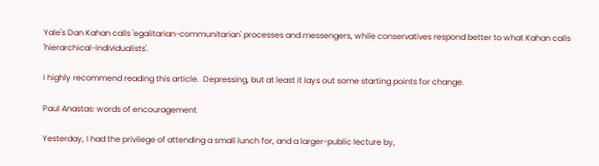Yale's Dan Kahan calls 'egalitarian-communitarian' processes and messengers, while conservatives respond better to what Kahan calls 'hierarchical-individualists'.

I highly recommend reading this article.  Depressing, but at least it lays out some starting points for change.

Paul Anastas: words of encouragement

Yesterday, I had the privilege of attending a small lunch for, and a larger-public lecture by,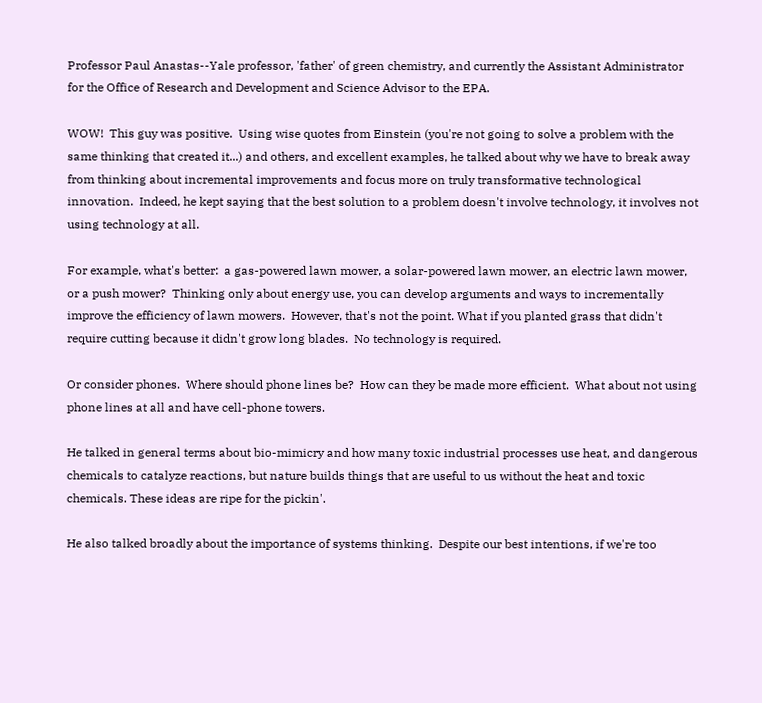Professor Paul Anastas--Yale professor, 'father' of green chemistry, and currently the Assistant Administrator for the Office of Research and Development and Science Advisor to the EPA.

WOW!  This guy was positive.  Using wise quotes from Einstein (you're not going to solve a problem with the same thinking that created it...) and others, and excellent examples, he talked about why we have to break away from thinking about incremental improvements and focus more on truly transformative technological innovation.  Indeed, he kept saying that the best solution to a problem doesn't involve technology, it involves not using technology at all.

For example, what's better:  a gas-powered lawn mower, a solar-powered lawn mower, an electric lawn mower, or a push mower?  Thinking only about energy use, you can develop arguments and ways to incrementally improve the efficiency of lawn mowers.  However, that's not the point. What if you planted grass that didn't require cutting because it didn't grow long blades.  No technology is required.

Or consider phones.  Where should phone lines be?  How can they be made more efficient.  What about not using phone lines at all and have cell-phone towers.

He talked in general terms about bio-mimicry and how many toxic industrial processes use heat, and dangerous chemicals to catalyze reactions, but nature builds things that are useful to us without the heat and toxic chemicals. These ideas are ripe for the pickin'.

He also talked broadly about the importance of systems thinking.  Despite our best intentions, if we're too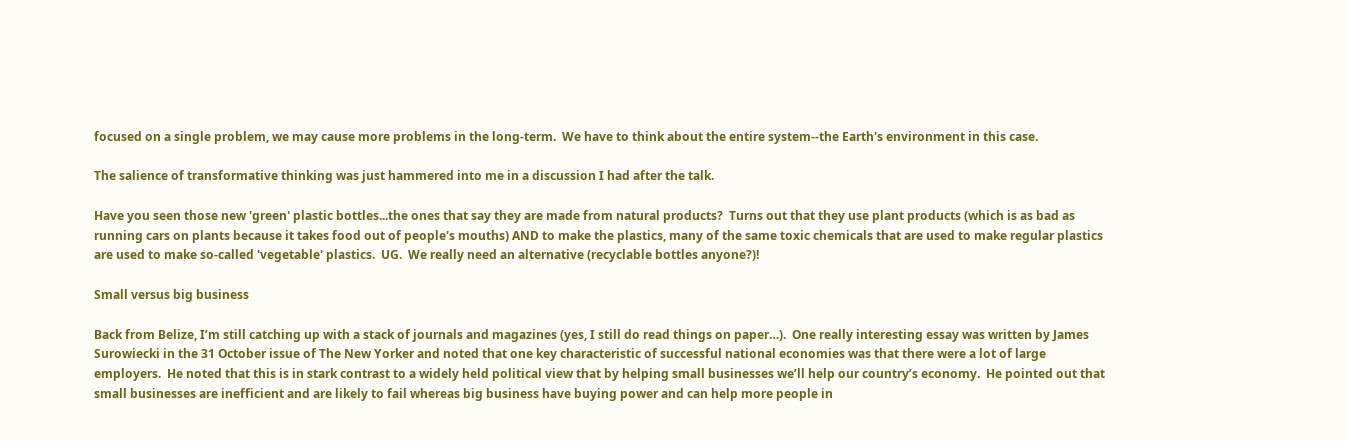focused on a single problem, we may cause more problems in the long-term.  We have to think about the entire system--the Earth's environment in this case.

The salience of transformative thinking was just hammered into me in a discussion I had after the talk.

Have you seen those new 'green' plastic bottles...the ones that say they are made from natural products?  Turns out that they use plant products (which is as bad as running cars on plants because it takes food out of people's mouths) AND to make the plastics, many of the same toxic chemicals that are used to make regular plastics are used to make so-called 'vegetable' plastics.  UG.  We really need an alternative (recyclable bottles anyone?)!

Small versus big business

Back from Belize, I’m still catching up with a stack of journals and magazines (yes, I still do read things on paper…).  One really interesting essay was written by James Surowiecki in the 31 October issue of The New Yorker and noted that one key characteristic of successful national economies was that there were a lot of large employers.  He noted that this is in stark contrast to a widely held political view that by helping small businesses we’ll help our country’s economy.  He pointed out that small businesses are inefficient and are likely to fail whereas big business have buying power and can help more people in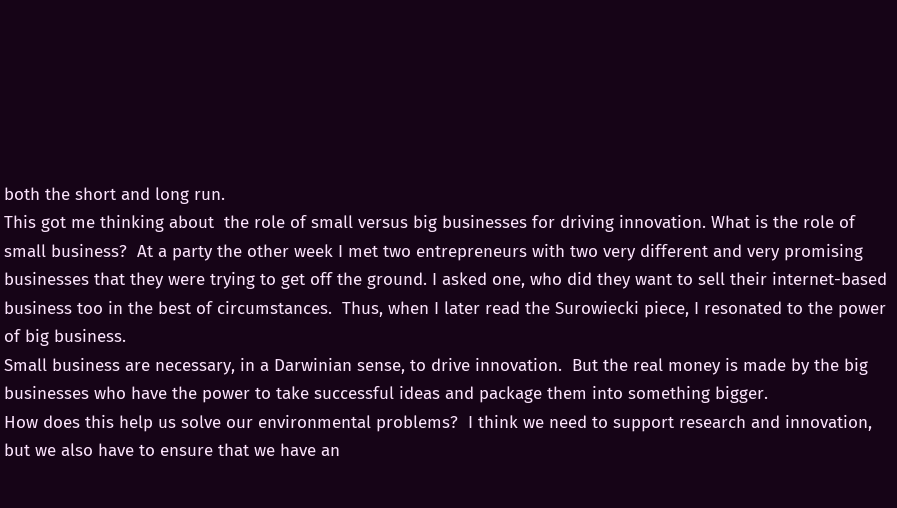both the short and long run.
This got me thinking about  the role of small versus big businesses for driving innovation. What is the role of small business?  At a party the other week I met two entrepreneurs with two very different and very promising businesses that they were trying to get off the ground. I asked one, who did they want to sell their internet-based business too in the best of circumstances.  Thus, when I later read the Surowiecki piece, I resonated to the power of big business.
Small business are necessary, in a Darwinian sense, to drive innovation.  But the real money is made by the big businesses who have the power to take successful ideas and package them into something bigger.
How does this help us solve our environmental problems?  I think we need to support research and innovation, but we also have to ensure that we have an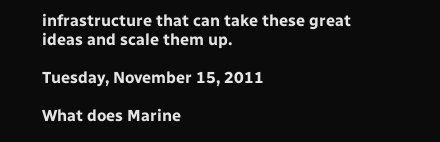infrastructure that can take these great ideas and scale them up.

Tuesday, November 15, 2011

What does Marine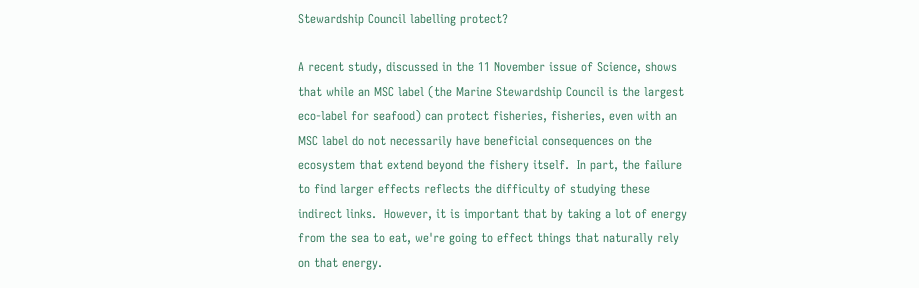Stewardship Council labelling protect?

A recent study, discussed in the 11 November issue of Science, shows that while an MSC label (the Marine Stewardship Council is the largest eco-label for seafood) can protect fisheries, fisheries, even with an MSC label do not necessarily have beneficial consequences on the ecosystem that extend beyond the fishery itself.  In part, the failure to find larger effects reflects the difficulty of studying these indirect links.  However, it is important that by taking a lot of energy from the sea to eat, we're going to effect things that naturally rely on that energy.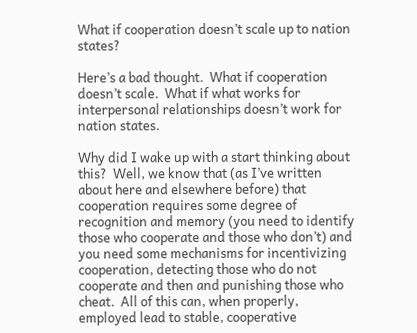What if cooperation doesn’t scale up to nation states?

Here’s a bad thought.  What if cooperation doesn’t scale.  What if what works for interpersonal relationships doesn’t work for nation states.

Why did I wake up with a start thinking about this?  Well, we know that (as I’ve written about here and elsewhere before) that cooperation requires some degree of recognition and memory (you need to identify those who cooperate and those who don’t) and you need some mechanisms for incentivizing cooperation, detecting those who do not cooperate and then and punishing those who cheat.  All of this can, when properly, employed lead to stable, cooperative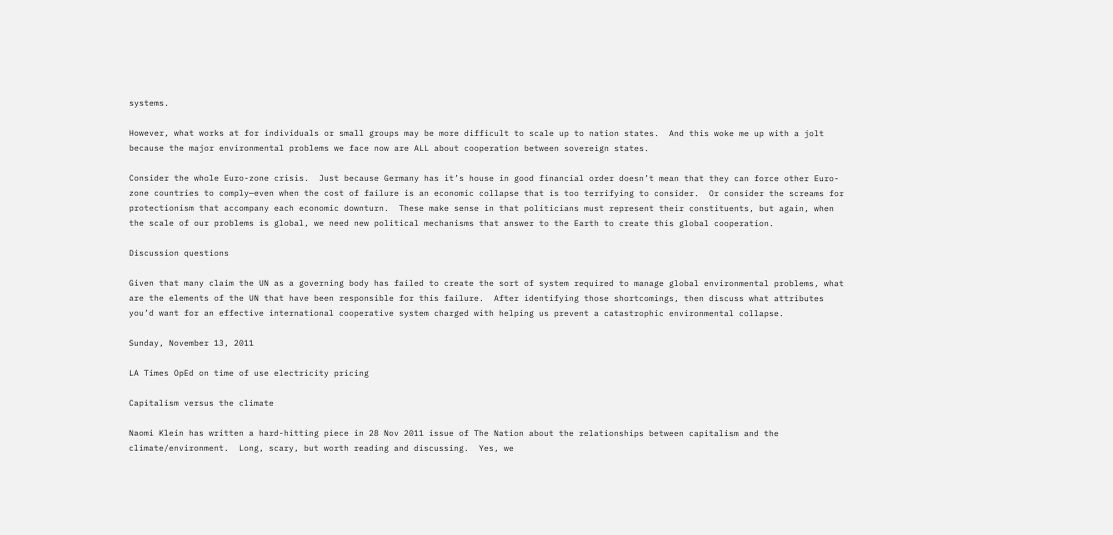systems.

However, what works at for individuals or small groups may be more difficult to scale up to nation states.  And this woke me up with a jolt because the major environmental problems we face now are ALL about cooperation between sovereign states.

Consider the whole Euro-zone crisis.  Just because Germany has it’s house in good financial order doesn’t mean that they can force other Euro-zone countries to comply—even when the cost of failure is an economic collapse that is too terrifying to consider.  Or consider the screams for protectionism that accompany each economic downturn.  These make sense in that politicians must represent their constituents, but again, when the scale of our problems is global, we need new political mechanisms that answer to the Earth to create this global cooperation.

Discussion questions

Given that many claim the UN as a governing body has failed to create the sort of system required to manage global environmental problems, what are the elements of the UN that have been responsible for this failure.  After identifying those shortcomings, then discuss what attributes you’d want for an effective international cooperative system charged with helping us prevent a catastrophic environmental collapse.

Sunday, November 13, 2011

LA Times OpEd on time of use electricity pricing

Capitalism versus the climate

Naomi Klein has written a hard-hitting piece in 28 Nov 2011 issue of The Nation about the relationships between capitalism and the climate/environment.  Long, scary, but worth reading and discussing.  Yes, we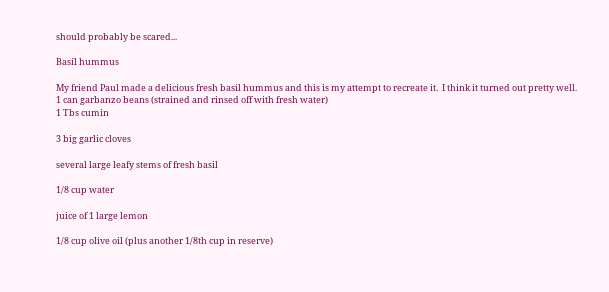should probably be scared...

Basil hummus

My friend Paul made a delicious fresh basil hummus and this is my attempt to recreate it.  I think it turned out pretty well.
1 can garbanzo beans (strained and rinsed off with fresh water)
1 Tbs cumin

3 big garlic cloves

several large leafy stems of fresh basil

1/8 cup water

juice of 1 large lemon

1/8 cup olive oil (plus another 1/8th cup in reserve)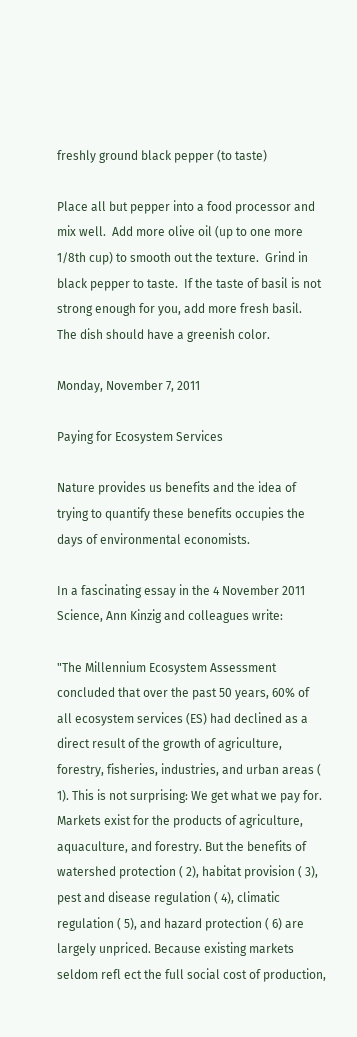freshly ground black pepper (to taste)

Place all but pepper into a food processor and mix well.  Add more olive oil (up to one more 1/8th cup) to smooth out the texture.  Grind in black pepper to taste.  If the taste of basil is not strong enough for you, add more fresh basil.  The dish should have a greenish color.

Monday, November 7, 2011

Paying for Ecosystem Services

Nature provides us benefits and the idea of trying to quantify these benefits occupies the days of environmental economists.

In a fascinating essay in the 4 November 2011 Science, Ann Kinzig and colleagues write:

"The Millennium Ecosystem Assessment concluded that over the past 50 years, 60% of all ecosystem services (ES) had declined as a direct result of the growth of agriculture, forestry, fisheries, industries, and urban areas ( 1). This is not surprising: We get what we pay for. Markets exist for the products of agriculture, aquaculture, and forestry. But the benefits of watershed protection ( 2), habitat provision ( 3), pest and disease regulation ( 4), climatic regulation ( 5), and hazard protection ( 6) are largely unpriced. Because existing markets seldom refl ect the full social cost of production,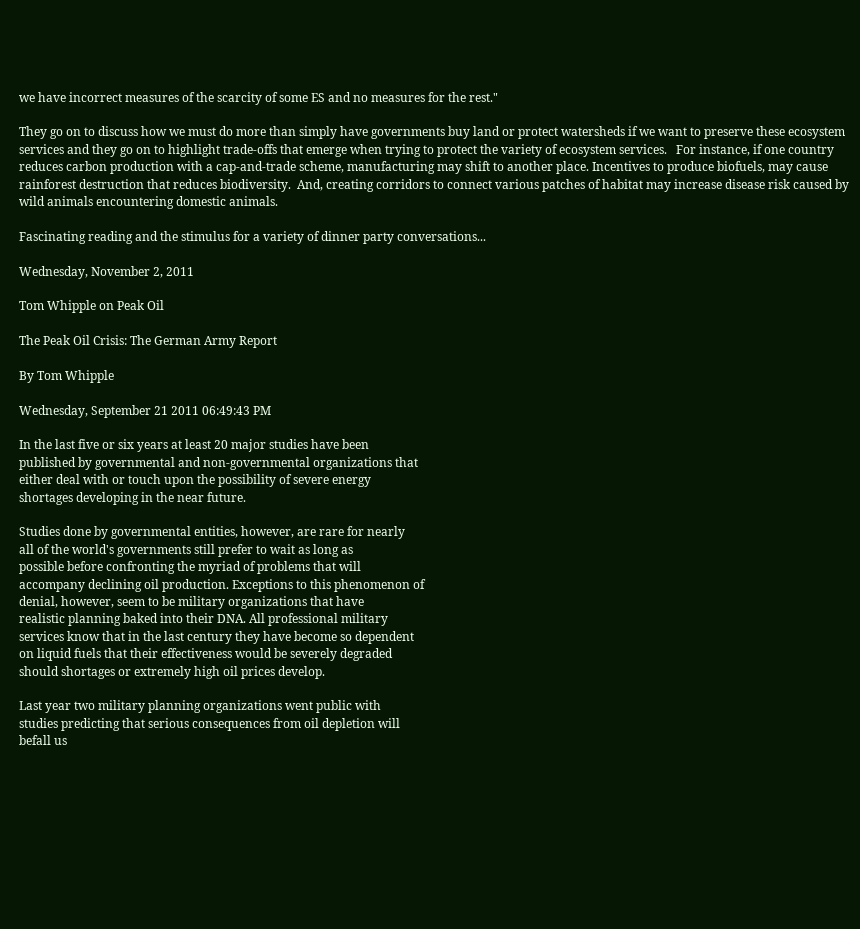we have incorrect measures of the scarcity of some ES and no measures for the rest."

They go on to discuss how we must do more than simply have governments buy land or protect watersheds if we want to preserve these ecosystem services and they go on to highlight trade-offs that emerge when trying to protect the variety of ecosystem services.   For instance, if one country reduces carbon production with a cap-and-trade scheme, manufacturing may shift to another place. Incentives to produce biofuels, may cause rainforest destruction that reduces biodiversity.  And, creating corridors to connect various patches of habitat may increase disease risk caused by wild animals encountering domestic animals.

Fascinating reading and the stimulus for a variety of dinner party conversations...

Wednesday, November 2, 2011

Tom Whipple on Peak Oil

The Peak Oil Crisis: The German Army Report

By Tom Whipple

Wednesday, September 21 2011 06:49:43 PM

In the last five or six years at least 20 major studies have been
published by governmental and non-governmental organizations that
either deal with or touch upon the possibility of severe energy
shortages developing in the near future.

Studies done by governmental entities, however, are rare for nearly
all of the world's governments still prefer to wait as long as
possible before confronting the myriad of problems that will
accompany declining oil production. Exceptions to this phenomenon of
denial, however, seem to be military organizations that have
realistic planning baked into their DNA. All professional military
services know that in the last century they have become so dependent
on liquid fuels that their effectiveness would be severely degraded
should shortages or extremely high oil prices develop.

Last year two military planning organizations went public with
studies predicting that serious consequences from oil depletion will
befall us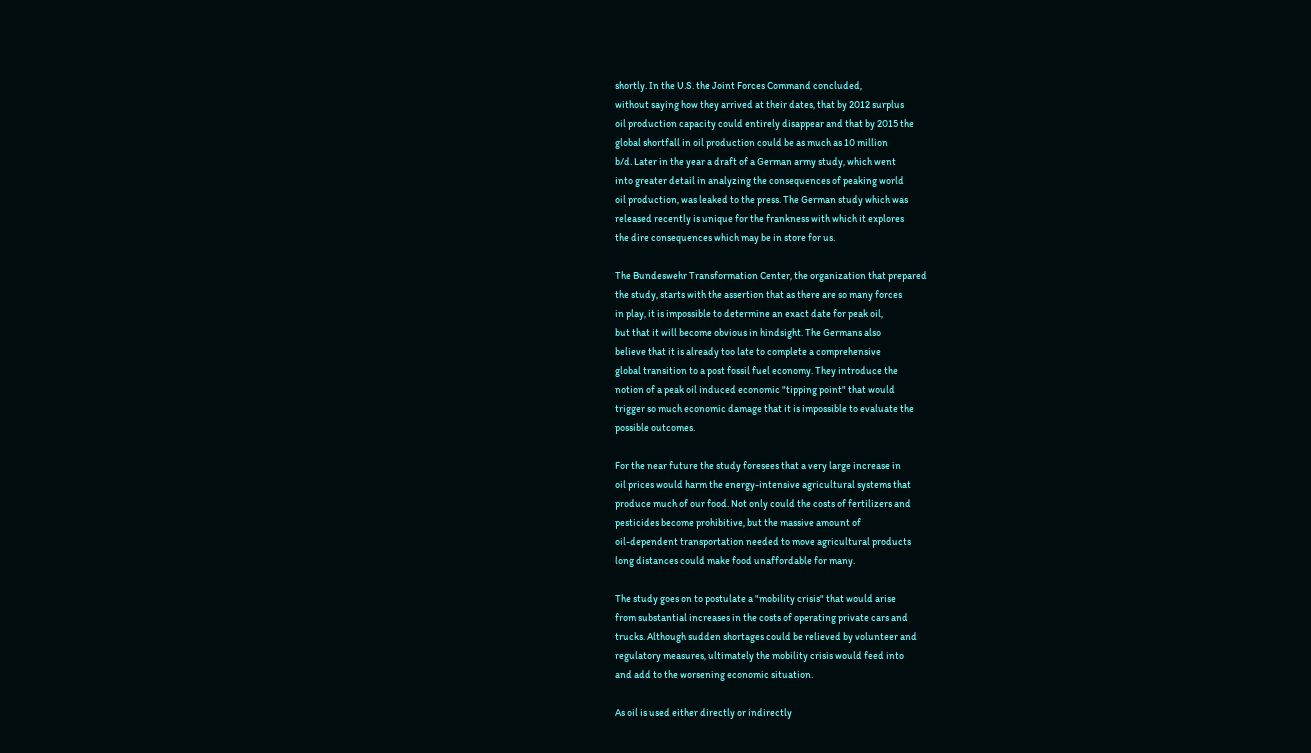shortly. In the U.S. the Joint Forces Command concluded,
without saying how they arrived at their dates, that by 2012 surplus
oil production capacity could entirely disappear and that by 2015 the
global shortfall in oil production could be as much as 10 million
b/d. Later in the year a draft of a German army study, which went
into greater detail in analyzing the consequences of peaking world
oil production, was leaked to the press. The German study which was
released recently is unique for the frankness with which it explores
the dire consequences which may be in store for us.

The Bundeswehr Transformation Center, the organization that prepared
the study, starts with the assertion that as there are so many forces
in play, it is impossible to determine an exact date for peak oil,
but that it will become obvious in hindsight. The Germans also
believe that it is already too late to complete a comprehensive
global transition to a post fossil fuel economy. They introduce the
notion of a peak oil induced economic "tipping point" that would
trigger so much economic damage that it is impossible to evaluate the
possible outcomes.

For the near future the study foresees that a very large increase in
oil prices would harm the energy-intensive agricultural systems that
produce much of our food. Not only could the costs of fertilizers and
pesticides become prohibitive, but the massive amount of
oil-dependent transportation needed to move agricultural products
long distances could make food unaffordable for many.

The study goes on to postulate a "mobility crisis" that would arise
from substantial increases in the costs of operating private cars and
trucks. Although sudden shortages could be relieved by volunteer and
regulatory measures, ultimately the mobility crisis would feed into
and add to the worsening economic situation.

As oil is used either directly or indirectly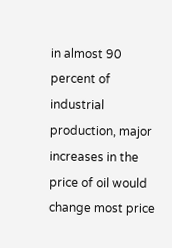in almost 90 percent of
industrial production, major increases in the price of oil would
change most price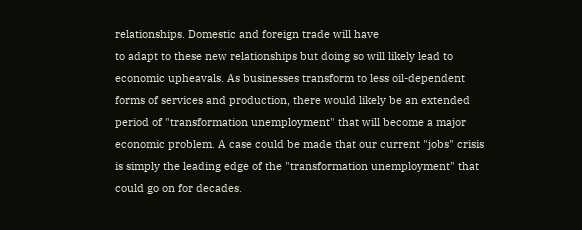relationships. Domestic and foreign trade will have
to adapt to these new relationships but doing so will likely lead to
economic upheavals. As businesses transform to less oil-dependent
forms of services and production, there would likely be an extended
period of "transformation unemployment" that will become a major
economic problem. A case could be made that our current "jobs" crisis
is simply the leading edge of the "transformation unemployment" that
could go on for decades.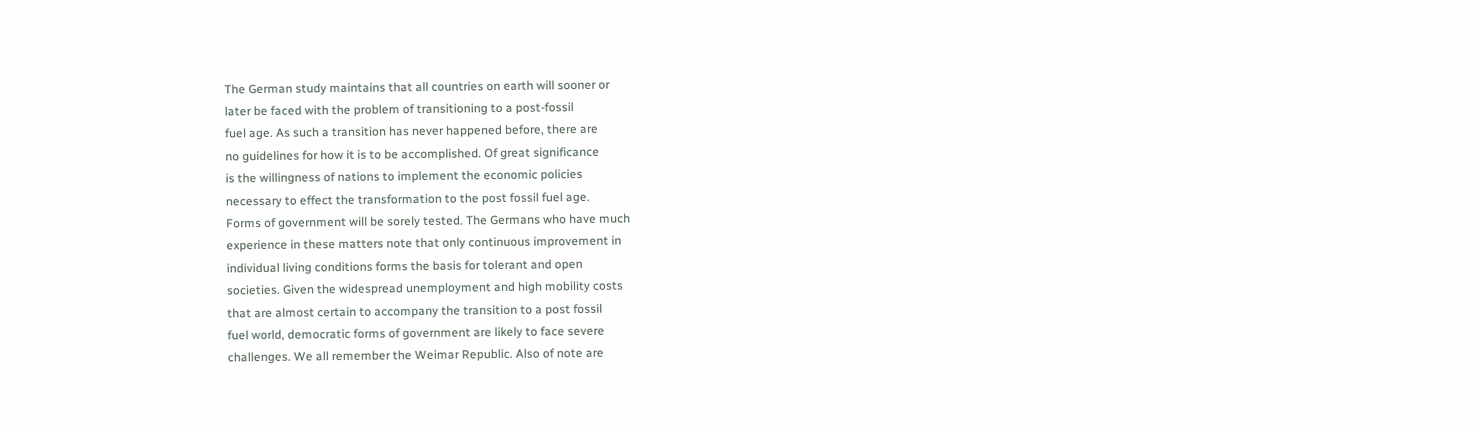The German study maintains that all countries on earth will sooner or
later be faced with the problem of transitioning to a post-fossil
fuel age. As such a transition has never happened before, there are
no guidelines for how it is to be accomplished. Of great significance
is the willingness of nations to implement the economic policies
necessary to effect the transformation to the post fossil fuel age.
Forms of government will be sorely tested. The Germans who have much
experience in these matters note that only continuous improvement in
individual living conditions forms the basis for tolerant and open
societies. Given the widespread unemployment and high mobility costs
that are almost certain to accompany the transition to a post fossil
fuel world, democratic forms of government are likely to face severe
challenges. We all remember the Weimar Republic. Also of note are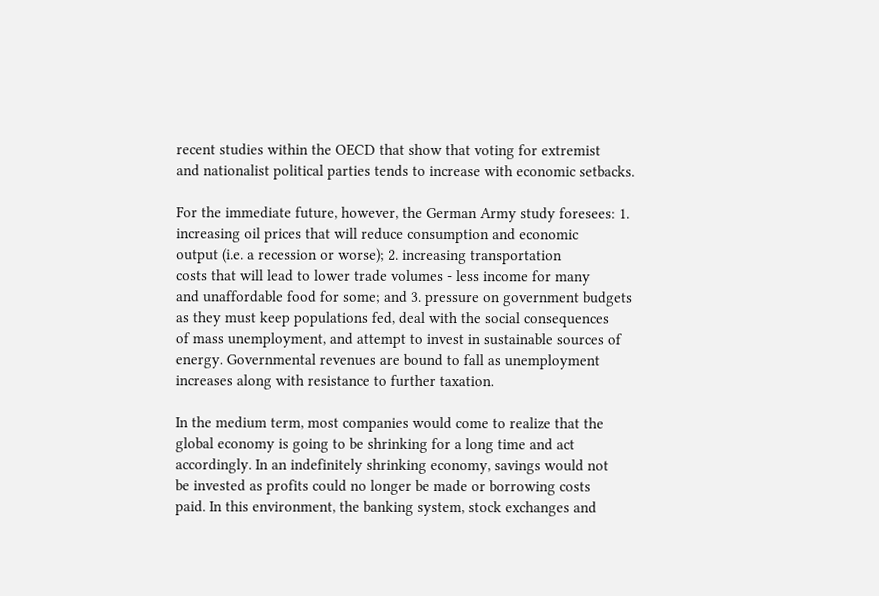recent studies within the OECD that show that voting for extremist
and nationalist political parties tends to increase with economic setbacks.

For the immediate future, however, the German Army study foresees: 1.
increasing oil prices that will reduce consumption and economic
output (i.e. a recession or worse); 2. increasing transportation
costs that will lead to lower trade volumes - less income for many
and unaffordable food for some; and 3. pressure on government budgets
as they must keep populations fed, deal with the social consequences
of mass unemployment, and attempt to invest in sustainable sources of
energy. Governmental revenues are bound to fall as unemployment
increases along with resistance to further taxation.

In the medium term, most companies would come to realize that the
global economy is going to be shrinking for a long time and act
accordingly. In an indefinitely shrinking economy, savings would not
be invested as profits could no longer be made or borrowing costs
paid. In this environment, the banking system, stock exchanges and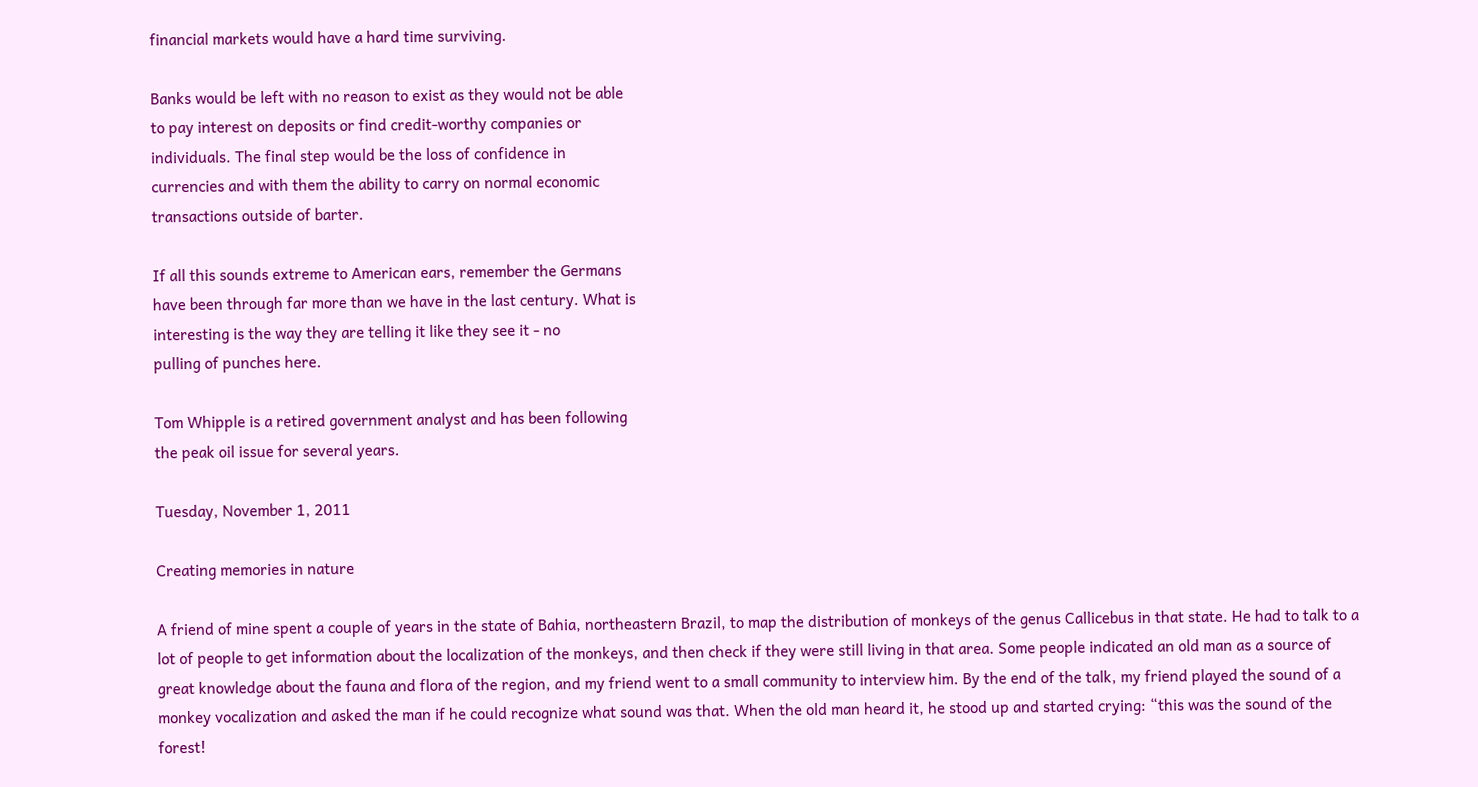financial markets would have a hard time surviving.

Banks would be left with no reason to exist as they would not be able
to pay interest on deposits or find credit-worthy companies or
individuals. The final step would be the loss of confidence in
currencies and with them the ability to carry on normal economic
transactions outside of barter.

If all this sounds extreme to American ears, remember the Germans
have been through far more than we have in the last century. What is
interesting is the way they are telling it like they see it - no
pulling of punches here.

Tom Whipple is a retired government analyst and has been following
the peak oil issue for several years.

Tuesday, November 1, 2011

Creating memories in nature

A friend of mine spent a couple of years in the state of Bahia, northeastern Brazil, to map the distribution of monkeys of the genus Callicebus in that state. He had to talk to a lot of people to get information about the localization of the monkeys, and then check if they were still living in that area. Some people indicated an old man as a source of great knowledge about the fauna and flora of the region, and my friend went to a small community to interview him. By the end of the talk, my friend played the sound of a monkey vocalization and asked the man if he could recognize what sound was that. When the old man heard it, he stood up and started crying: “this was the sound of the forest!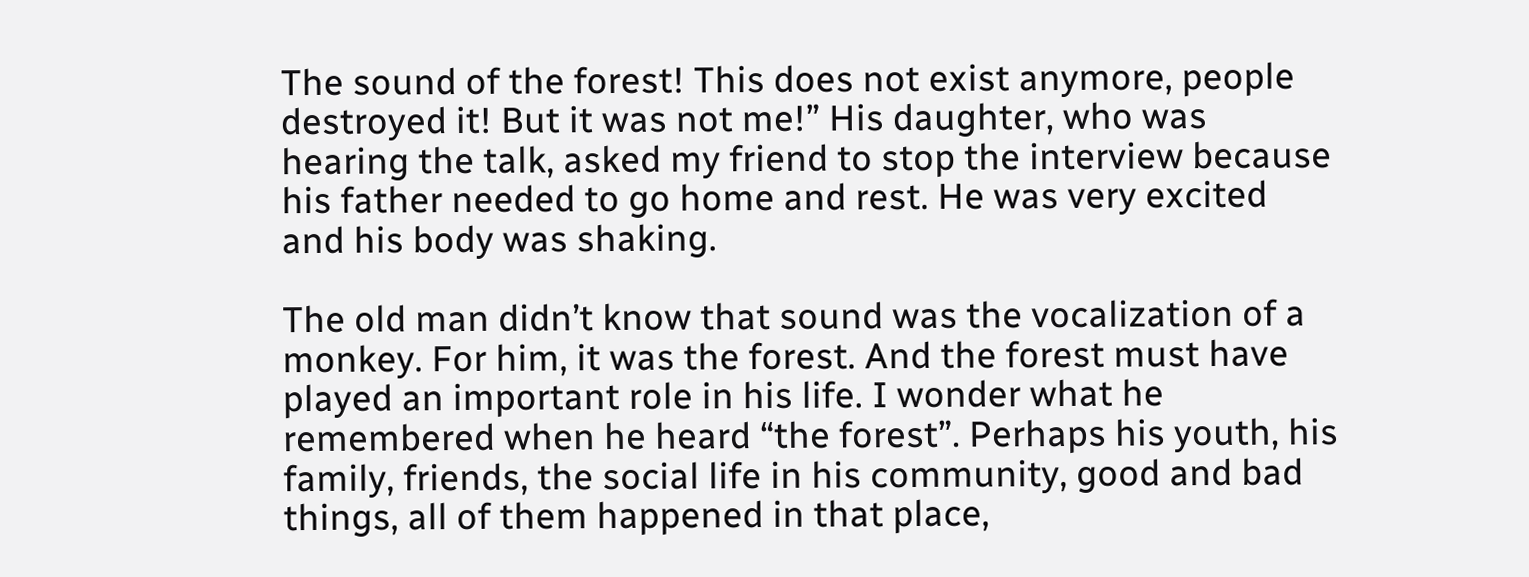The sound of the forest! This does not exist anymore, people destroyed it! But it was not me!” His daughter, who was hearing the talk, asked my friend to stop the interview because his father needed to go home and rest. He was very excited and his body was shaking.

The old man didn’t know that sound was the vocalization of a monkey. For him, it was the forest. And the forest must have played an important role in his life. I wonder what he remembered when he heard “the forest”. Perhaps his youth, his family, friends, the social life in his community, good and bad things, all of them happened in that place,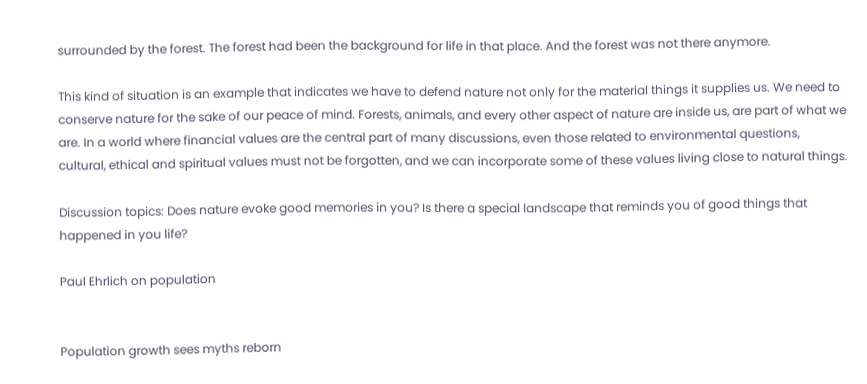surrounded by the forest. The forest had been the background for life in that place. And the forest was not there anymore.

This kind of situation is an example that indicates we have to defend nature not only for the material things it supplies us. We need to conserve nature for the sake of our peace of mind. Forests, animals, and every other aspect of nature are inside us, are part of what we are. In a world where financial values are the central part of many discussions, even those related to environmental questions, cultural, ethical and spiritual values must not be forgotten, and we can incorporate some of these values living close to natural things.

Discussion topics: Does nature evoke good memories in you? Is there a special landscape that reminds you of good things that happened in you life?

Paul Ehrlich on population


Population growth sees myths reborn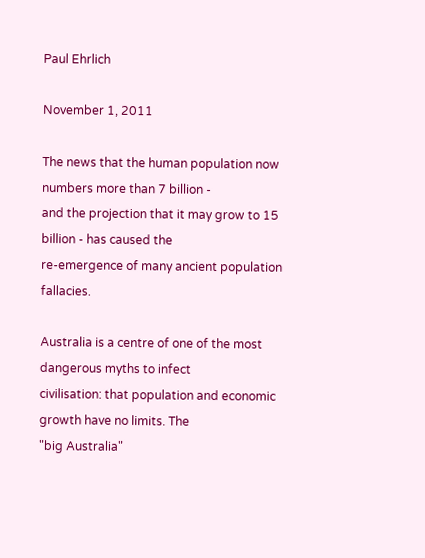Paul Ehrlich

November 1, 2011

The news that the human population now numbers more than 7 billion -
and the projection that it may grow to 15 billion - has caused the
re-emergence of many ancient population fallacies.

Australia is a centre of one of the most dangerous myths to infect
civilisation: that population and economic growth have no limits. The
"big Australia"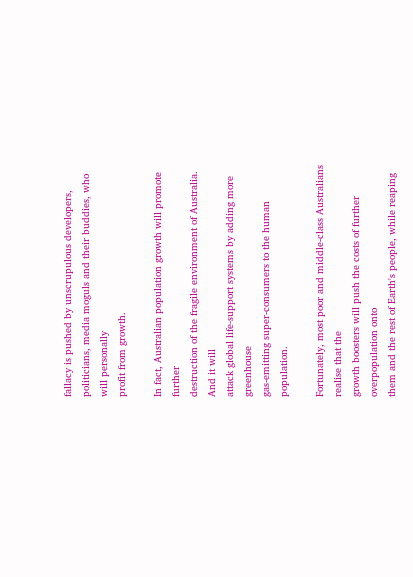fallacy is pushed by unscrupulous developers,
politicians, media moguls and their buddies, who will personally
profit from growth.

In fact, Australian population growth will promote further
destruction of the fragile environment of Australia. And it will
attack global life-support systems by adding more greenhouse
gas-emitting super-consumers to the human population.

Fortunately, most poor and middle-class Australians realise that the
growth boosters will push the costs of further overpopulation onto
them and the rest of Earth's people, while reaping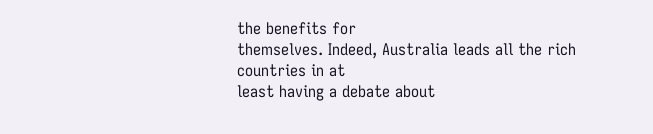the benefits for
themselves. Indeed, Australia leads all the rich countries in at
least having a debate about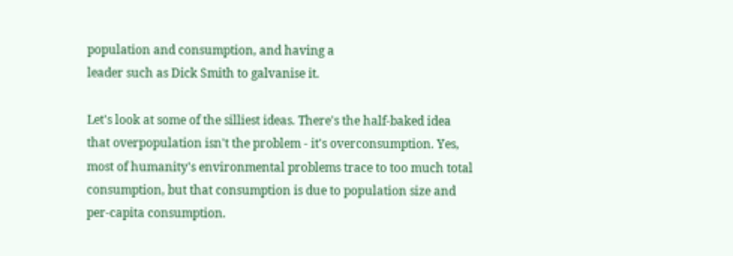population and consumption, and having a
leader such as Dick Smith to galvanise it.

Let's look at some of the silliest ideas. There's the half-baked idea
that overpopulation isn't the problem - it's overconsumption. Yes,
most of humanity's environmental problems trace to too much total
consumption, but that consumption is due to population size and
per-capita consumption.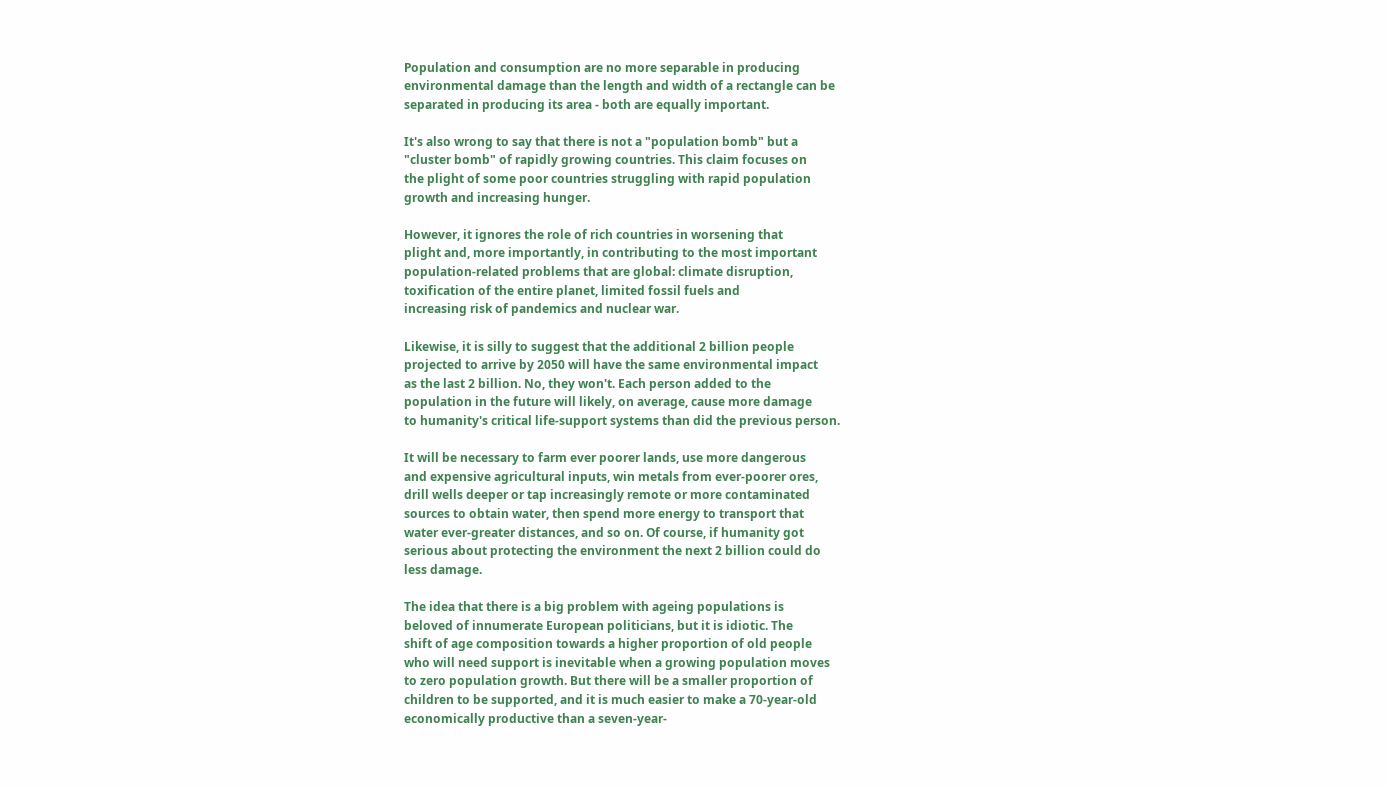Population and consumption are no more separable in producing
environmental damage than the length and width of a rectangle can be
separated in producing its area - both are equally important.

It's also wrong to say that there is not a "population bomb" but a
"cluster bomb" of rapidly growing countries. This claim focuses on
the plight of some poor countries struggling with rapid population
growth and increasing hunger.

However, it ignores the role of rich countries in worsening that
plight and, more importantly, in contributing to the most important
population-related problems that are global: climate disruption,
toxification of the entire planet, limited fossil fuels and
increasing risk of pandemics and nuclear war.

Likewise, it is silly to suggest that the additional 2 billion people
projected to arrive by 2050 will have the same environmental impact
as the last 2 billion. No, they won't. Each person added to the
population in the future will likely, on average, cause more damage
to humanity's critical life-support systems than did the previous person.

It will be necessary to farm ever poorer lands, use more dangerous
and expensive agricultural inputs, win metals from ever-poorer ores,
drill wells deeper or tap increasingly remote or more contaminated
sources to obtain water, then spend more energy to transport that
water ever-greater distances, and so on. Of course, if humanity got
serious about protecting the environment the next 2 billion could do
less damage.

The idea that there is a big problem with ageing populations is
beloved of innumerate European politicians, but it is idiotic. The
shift of age composition towards a higher proportion of old people
who will need support is inevitable when a growing population moves
to zero population growth. But there will be a smaller proportion of
children to be supported, and it is much easier to make a 70-year-old
economically productive than a seven-year-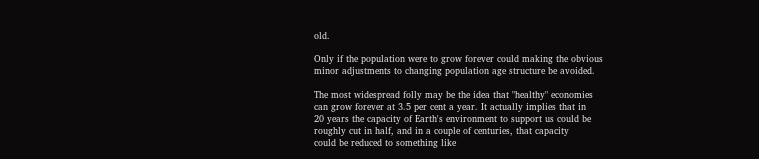old.

Only if the population were to grow forever could making the obvious
minor adjustments to changing population age structure be avoided.

The most widespread folly may be the idea that "healthy" economies
can grow forever at 3.5 per cent a year. It actually implies that in
20 years the capacity of Earth's environment to support us could be
roughly cut in half, and in a couple of centuries, that capacity
could be reduced to something like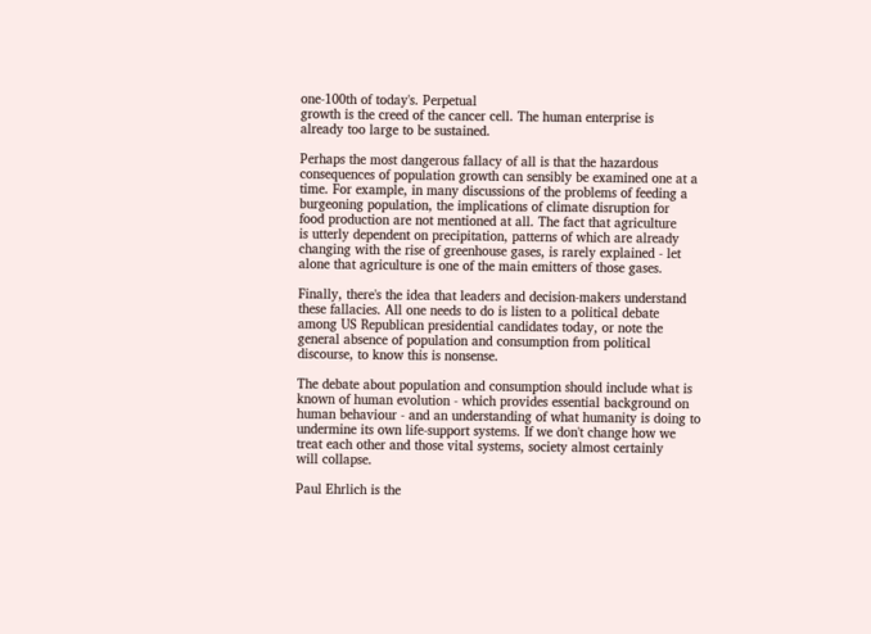one-100th of today's. Perpetual
growth is the creed of the cancer cell. The human enterprise is
already too large to be sustained.

Perhaps the most dangerous fallacy of all is that the hazardous
consequences of population growth can sensibly be examined one at a
time. For example, in many discussions of the problems of feeding a
burgeoning population, the implications of climate disruption for
food production are not mentioned at all. The fact that agriculture
is utterly dependent on precipitation, patterns of which are already
changing with the rise of greenhouse gases, is rarely explained - let
alone that agriculture is one of the main emitters of those gases.

Finally, there's the idea that leaders and decision-makers understand
these fallacies. All one needs to do is listen to a political debate
among US Republican presidential candidates today, or note the
general absence of population and consumption from political
discourse, to know this is nonsense.

The debate about population and consumption should include what is
known of human evolution - which provides essential background on
human behaviour - and an understanding of what humanity is doing to
undermine its own life-support systems. If we don't change how we
treat each other and those vital systems, society almost certainly
will collapse.

Paul Ehrlich is the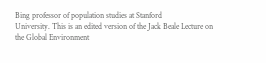Bing professor of population studies at Stanford
University. This is an edited version of the Jack Beale Lecture on
the Global Environment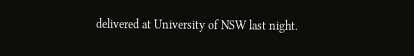delivered at University of NSW last night.